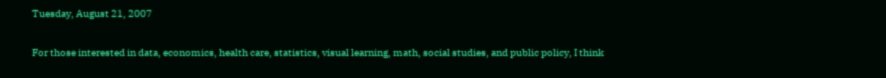Tuesday, August 21, 2007


For those interested in data, economics, health care, statistics, visual learning, math, social studies, and public policy, I think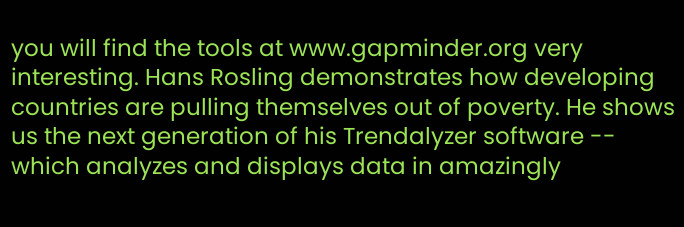you will find the tools at www.gapminder.org very interesting. Hans Rosling demonstrates how developing countries are pulling themselves out of poverty. He shows us the next generation of his Trendalyzer software -- which analyzes and displays data in amazingly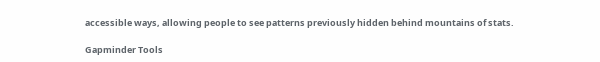accessible ways, allowing people to see patterns previously hidden behind mountains of stats.

Gapminder Tools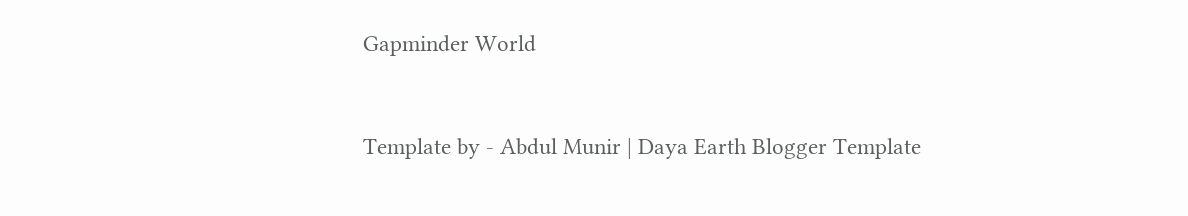Gapminder World


Template by - Abdul Munir | Daya Earth Blogger Template